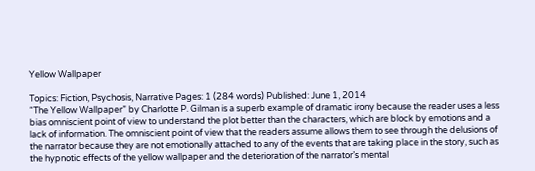Yellow Wallpaper

Topics: Fiction, Psychosis, Narrative Pages: 1 (284 words) Published: June 1, 2014
“The Yellow Wallpaper” by Charlotte P. Gilman is a superb example of dramatic irony because the reader uses a less bias omniscient point of view to understand the plot better than the characters, which are block by emotions and a lack of information. The omniscient point of view that the readers assume allows them to see through the delusions of the narrator because they are not emotionally attached to any of the events that are taking place in the story, such as the hypnotic effects of the yellow wallpaper and the deterioration of the narrator’s mental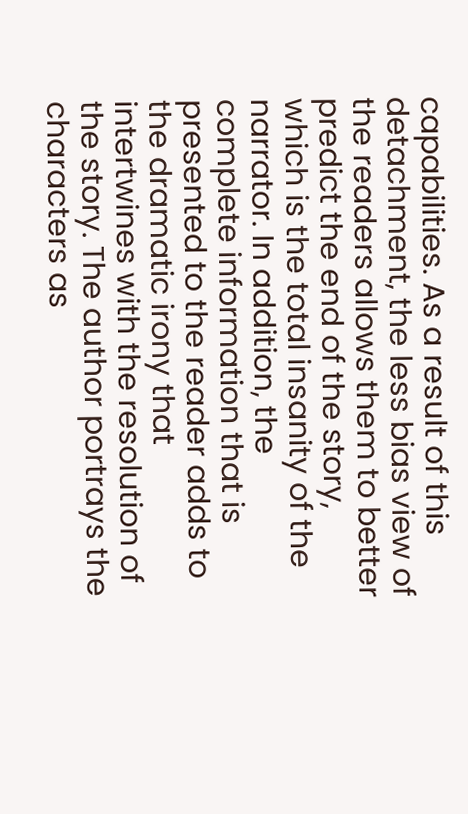capabilities. As a result of this detachment, the less bias view of the readers allows them to better predict the end of the story, which is the total insanity of the narrator. In addition, the complete information that is presented to the reader adds to the dramatic irony that intertwines with the resolution of the story. The author portrays the characters as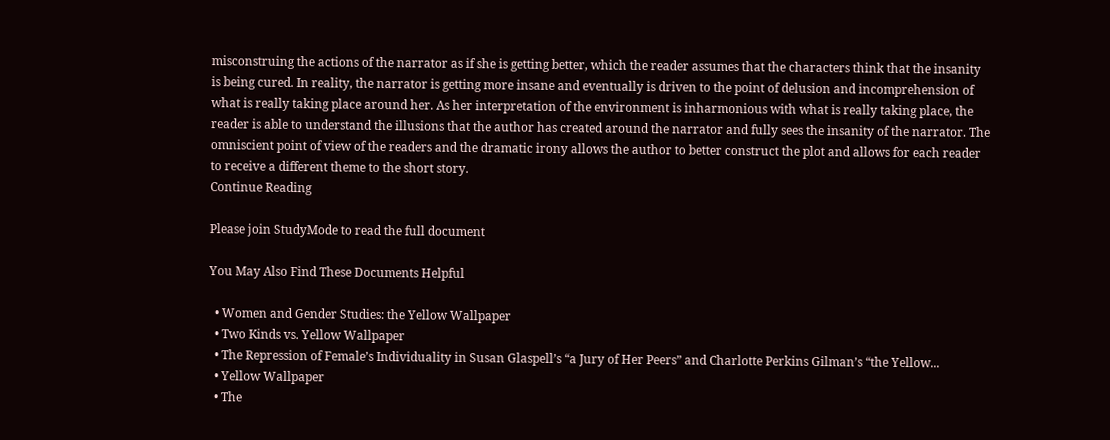misconstruing the actions of the narrator as if she is getting better, which the reader assumes that the characters think that the insanity is being cured. In reality, the narrator is getting more insane and eventually is driven to the point of delusion and incomprehension of what is really taking place around her. As her interpretation of the environment is inharmonious with what is really taking place, the reader is able to understand the illusions that the author has created around the narrator and fully sees the insanity of the narrator. The omniscient point of view of the readers and the dramatic irony allows the author to better construct the plot and allows for each reader to receive a different theme to the short story.
Continue Reading

Please join StudyMode to read the full document

You May Also Find These Documents Helpful

  • Women and Gender Studies: the Yellow Wallpaper
  • Two Kinds vs. Yellow Wallpaper
  • The Repression of Female’s Individuality in Susan Glaspell’s “a Jury of Her Peers” and Charlotte Perkins Gilman’s “the Yellow...
  • Yellow Wallpaper
  • The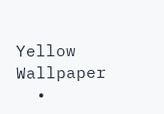Yellow Wallpaper
  •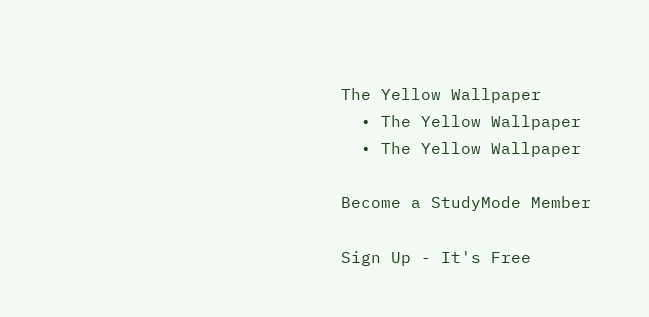The Yellow Wallpaper
  • The Yellow Wallpaper
  • The Yellow Wallpaper

Become a StudyMode Member

Sign Up - It's Free